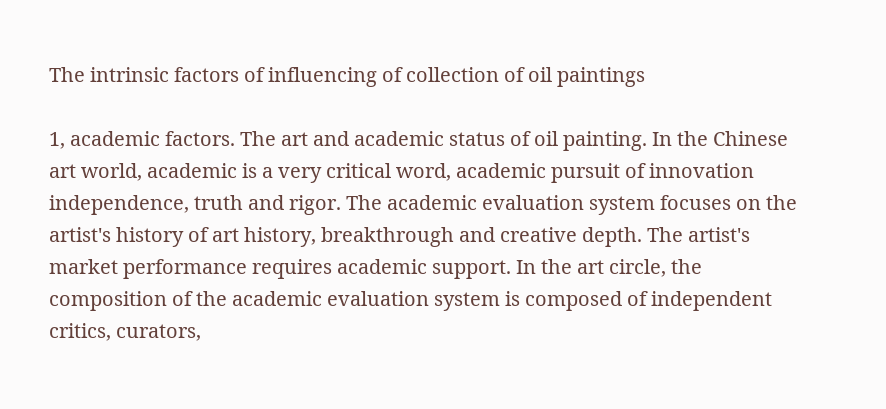The intrinsic factors of influencing of collection of oil paintings

1, academic factors. The art and academic status of oil painting. In the Chinese art world, academic is a very critical word, academic pursuit of innovation independence, truth and rigor. The academic evaluation system focuses on the artist's history of art history, breakthrough and creative depth. The artist's market performance requires academic support. In the art circle, the composition of the academic evaluation system is composed of independent critics, curators,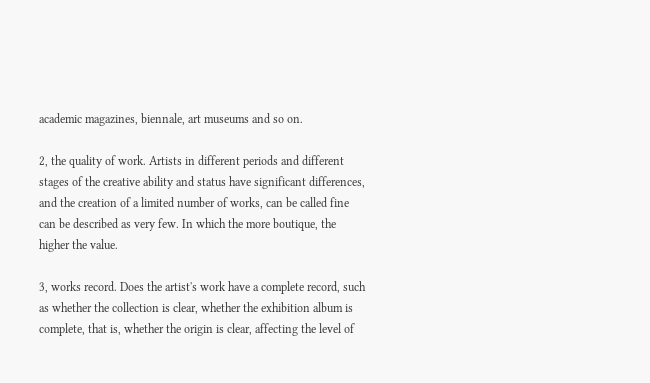academic magazines, biennale, art museums and so on.

2, the quality of work. Artists in different periods and different stages of the creative ability and status have significant differences, and the creation of a limited number of works, can be called fine can be described as very few. In which the more boutique, the higher the value.

3, works record. Does the artist's work have a complete record, such as whether the collection is clear, whether the exhibition album is complete, that is, whether the origin is clear, affecting the level of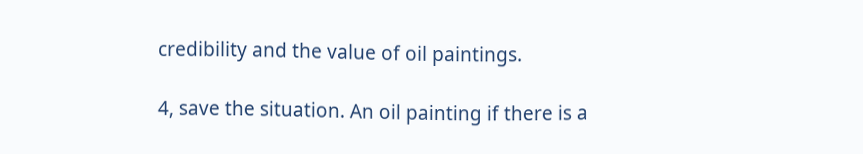credibility and the value of oil paintings.

4, save the situation. An oil painting if there is a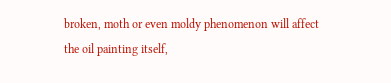broken, moth or even moldy phenomenon will affect the oil painting itself,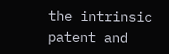the intrinsic patent and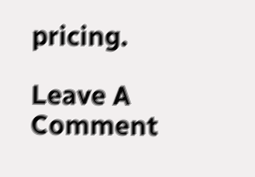pricing.

Leave A Comment